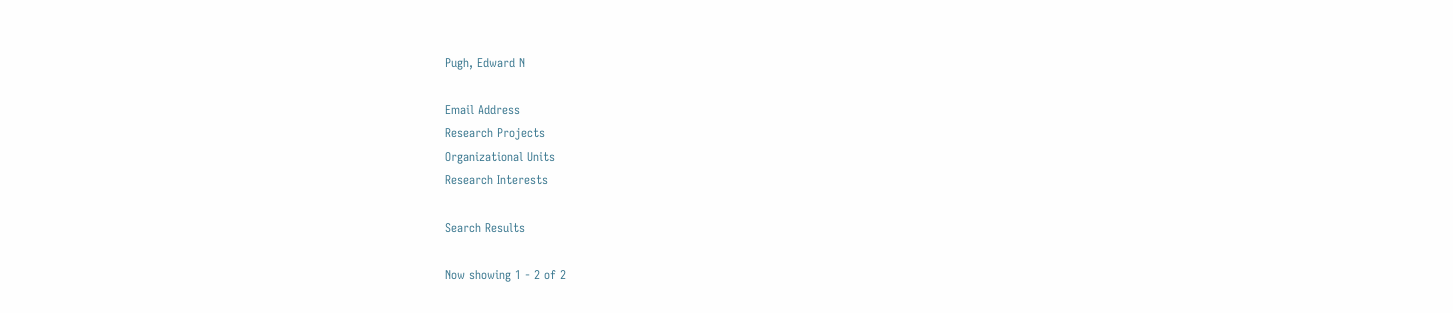Pugh, Edward N

Email Address
Research Projects
Organizational Units
Research Interests

Search Results

Now showing 1 - 2 of 2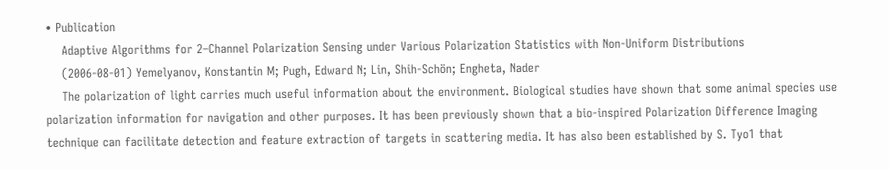• Publication
    Adaptive Algorithms for 2–Channel Polarization Sensing under Various Polarization Statistics with Non-Uniform Distributions
    (2006-08-01) Yemelyanov, Konstantin M; Pugh, Edward N; Lin, Shih-Schön; Engheta, Nader
    The polarization of light carries much useful information about the environment. Biological studies have shown that some animal species use polarization information for navigation and other purposes. It has been previously shown that a bio-inspired Polarization Difference Imaging technique can facilitate detection and feature extraction of targets in scattering media. It has also been established by S. Tyo1 that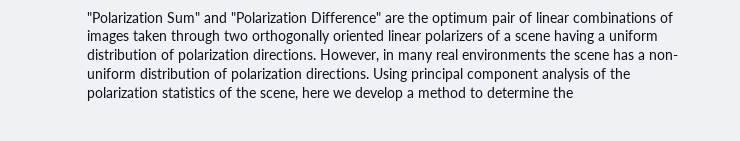"Polarization Sum" and "Polarization Difference" are the optimum pair of linear combinations of images taken through two orthogonally oriented linear polarizers of a scene having a uniform distribution of polarization directions. However, in many real environments the scene has a non-uniform distribution of polarization directions. Using principal component analysis of the polarization statistics of the scene, here we develop a method to determine the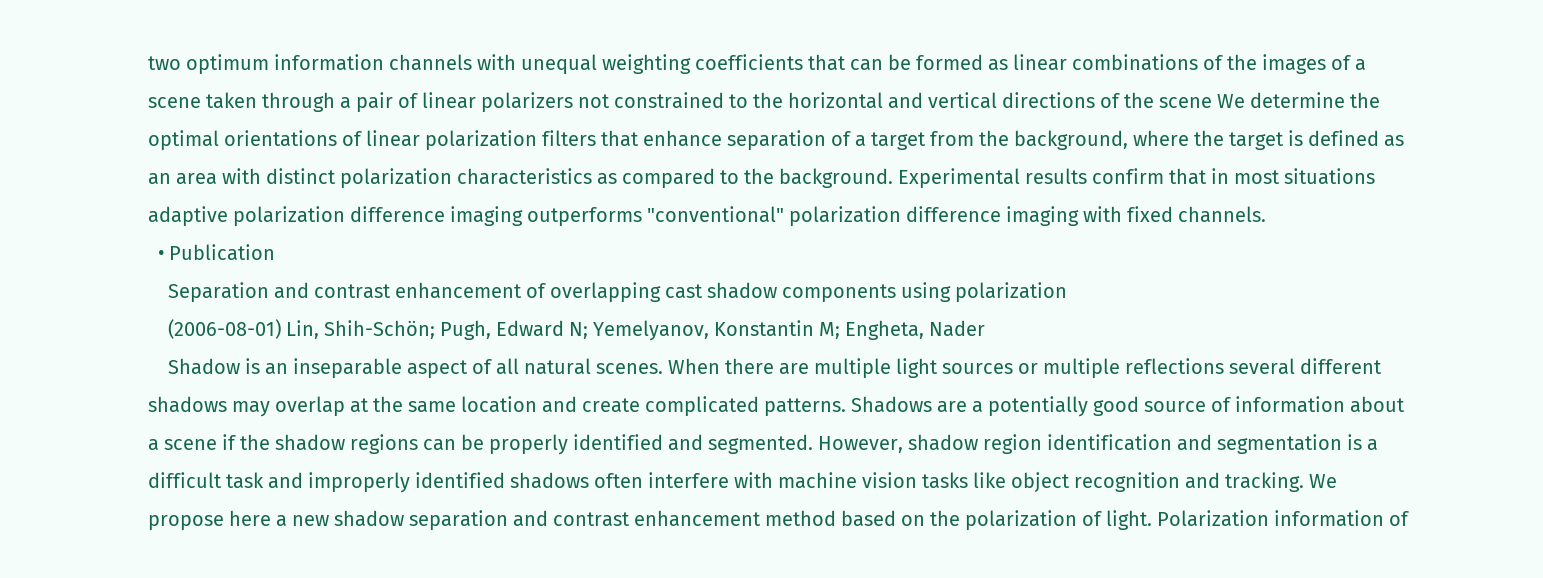two optimum information channels with unequal weighting coefficients that can be formed as linear combinations of the images of a scene taken through a pair of linear polarizers not constrained to the horizontal and vertical directions of the scene We determine the optimal orientations of linear polarization filters that enhance separation of a target from the background, where the target is defined as an area with distinct polarization characteristics as compared to the background. Experimental results confirm that in most situations adaptive polarization difference imaging outperforms "conventional" polarization difference imaging with fixed channels.
  • Publication
    Separation and contrast enhancement of overlapping cast shadow components using polarization
    (2006-08-01) Lin, Shih-Schön; Pugh, Edward N; Yemelyanov, Konstantin M; Engheta, Nader
    Shadow is an inseparable aspect of all natural scenes. When there are multiple light sources or multiple reflections several different shadows may overlap at the same location and create complicated patterns. Shadows are a potentially good source of information about a scene if the shadow regions can be properly identified and segmented. However, shadow region identification and segmentation is a difficult task and improperly identified shadows often interfere with machine vision tasks like object recognition and tracking. We propose here a new shadow separation and contrast enhancement method based on the polarization of light. Polarization information of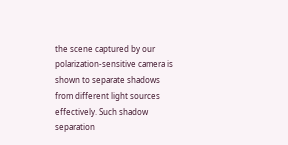the scene captured by our polarization-sensitive camera is shown to separate shadows from different light sources effectively. Such shadow separation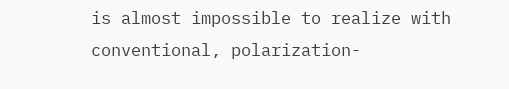is almost impossible to realize with conventional, polarization-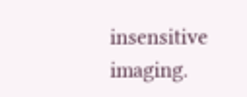insensitive imaging.